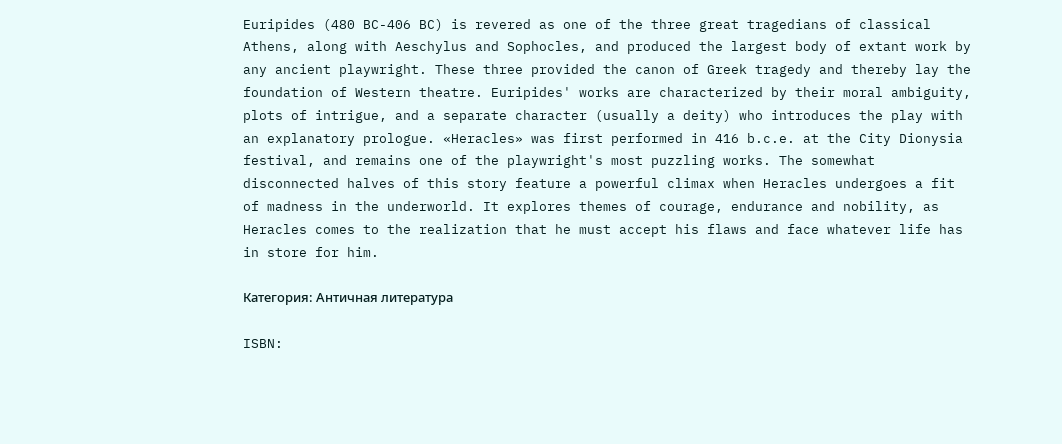Euripides (480 BC-406 BC) is revered as one of the three great tragedians of classical Athens, along with Aeschylus and Sophocles, and produced the largest body of extant work by any ancient playwright. These three provided the canon of Greek tragedy and thereby lay the foundation of Western theatre. Euripides' works are characterized by their moral ambiguity, plots of intrigue, and a separate character (usually a deity) who introduces the play with an explanatory prologue. «Heracles» was first performed in 416 b.c.e. at the City Dionysia festival, and remains one of the playwright's most puzzling works. The somewhat disconnected halves of this story feature a powerful climax when Heracles undergoes a fit of madness in the underworld. It explores themes of courage, endurance and nobility, as Heracles comes to the realization that he must accept his flaws and face whatever life has in store for him.

Категория: Античная литература

ISBN: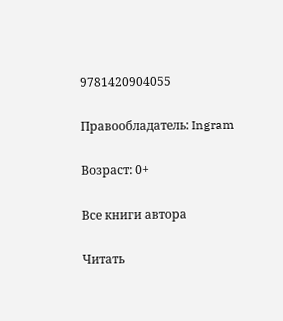9781420904055

Правообладатель: Ingram

Возраст: 0+

Все книги автора

Читать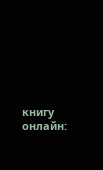книгу онлайн: